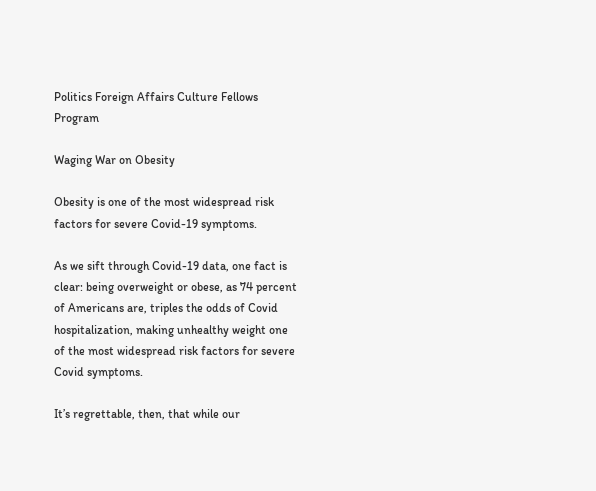Politics Foreign Affairs Culture Fellows Program

Waging War on Obesity

Obesity is one of the most widespread risk factors for severe Covid-19 symptoms.

As we sift through Covid-19 data, one fact is clear: being overweight or obese, as 74 percent of Americans are, triples the odds of Covid hospitalization, making unhealthy weight one of the most widespread risk factors for severe Covid symptoms.

It’s regrettable, then, that while our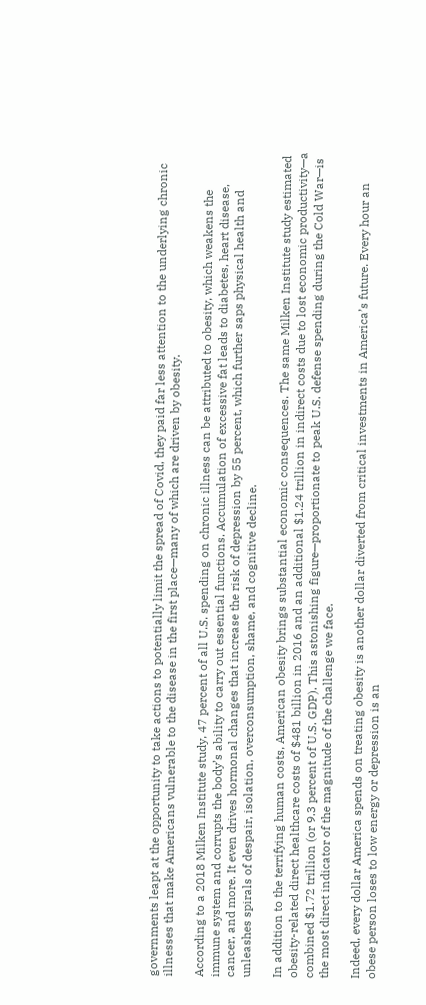governments leapt at the opportunity to take actions to potentially limit the spread of Covid, they paid far less attention to the underlying chronic illnesses that make Americans vulnerable to the disease in the first place—many of which are driven by obesity.

According to a 2018 Milken Institute study, 47 percent of all U.S. spending on chronic illness can be attributed to obesity, which weakens the immune system and corrupts the body’s ability to carry out essential functions. Accumulation of excessive fat leads to diabetes, heart disease, cancer, and more. It even drives hormonal changes that increase the risk of depression by 55 percent, which further saps physical health and unleashes spirals of despair, isolation, overconsumption, shame, and cognitive decline.

In addition to the terrifying human costs, American obesity brings substantial economic consequences. The same Milken Institute study estimated obesity-related direct healthcare costs of $481 billion in 2016 and an additional $1.24 trillion in indirect costs due to lost economic productivity—a combined $1.72 trillion (or 9.3 percent of U.S. GDP). This astonishing figure—proportionate to peak U.S. defense spending during the Cold War—is the most direct indicator of the magnitude of the challenge we face.

Indeed, every dollar America spends on treating obesity is another dollar diverted from critical investments in America’s future. Every hour an obese person loses to low energy or depression is an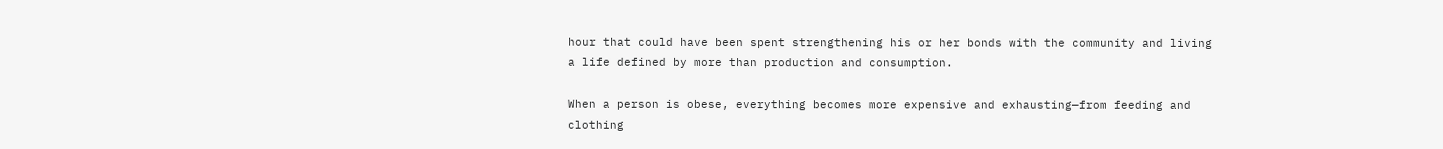hour that could have been spent strengthening his or her bonds with the community and living a life defined by more than production and consumption.

When a person is obese, everything becomes more expensive and exhausting—from feeding and clothing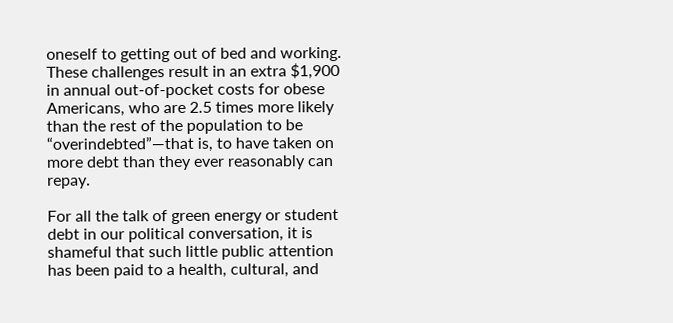oneself to getting out of bed and working. These challenges result in an extra $1,900 in annual out-of-pocket costs for obese Americans, who are 2.5 times more likely than the rest of the population to be “overindebted”—that is, to have taken on more debt than they ever reasonably can repay.

For all the talk of green energy or student debt in our political conversation, it is shameful that such little public attention has been paid to a health, cultural, and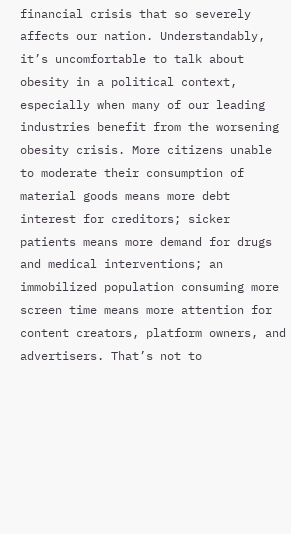financial crisis that so severely affects our nation. Understandably, it’s uncomfortable to talk about obesity in a political context, especially when many of our leading industries benefit from the worsening obesity crisis. More citizens unable to moderate their consumption of material goods means more debt interest for creditors; sicker patients means more demand for drugs and medical interventions; an immobilized population consuming more screen time means more attention for content creators, platform owners, and advertisers. That’s not to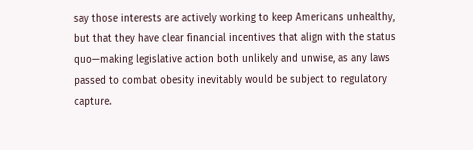say those interests are actively working to keep Americans unhealthy, but that they have clear financial incentives that align with the status quo—making legislative action both unlikely and unwise, as any laws passed to combat obesity inevitably would be subject to regulatory capture.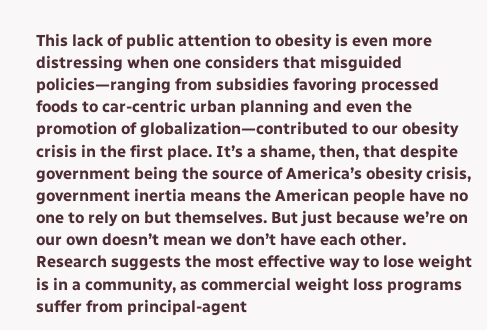This lack of public attention to obesity is even more distressing when one considers that misguided policies—ranging from subsidies favoring processed foods to car-centric urban planning and even the promotion of globalization—contributed to our obesity crisis in the first place. It’s a shame, then, that despite government being the source of America’s obesity crisis, government inertia means the American people have no one to rely on but themselves. But just because we’re on our own doesn’t mean we don’t have each other. Research suggests the most effective way to lose weight is in a community, as commercial weight loss programs suffer from principal-agent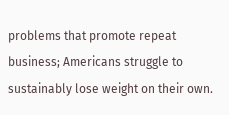problems that promote repeat business; Americans struggle to sustainably lose weight on their own.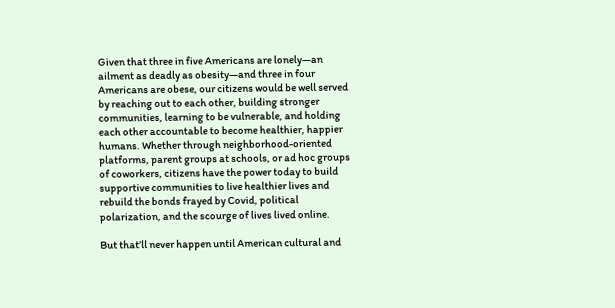Given that three in five Americans are lonely—an ailment as deadly as obesity—and three in four Americans are obese, our citizens would be well served by reaching out to each other, building stronger communities, learning to be vulnerable, and holding each other accountable to become healthier, happier humans. Whether through neighborhood-oriented platforms, parent groups at schools, or ad hoc groups of coworkers, citizens have the power today to build supportive communities to live healthier lives and rebuild the bonds frayed by Covid, political polarization, and the scourge of lives lived online.

But that’ll never happen until American cultural and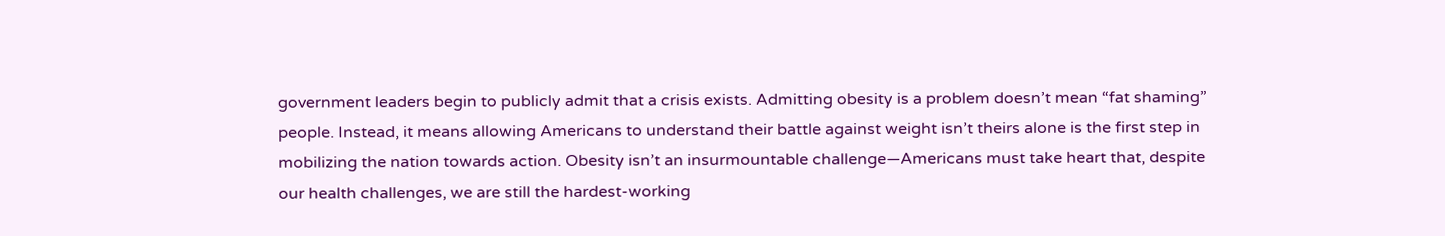government leaders begin to publicly admit that a crisis exists. Admitting obesity is a problem doesn’t mean “fat shaming” people. Instead, it means allowing Americans to understand their battle against weight isn’t theirs alone is the first step in mobilizing the nation towards action. Obesity isn’t an insurmountable challenge—Americans must take heart that, despite our health challenges, we are still the hardest-working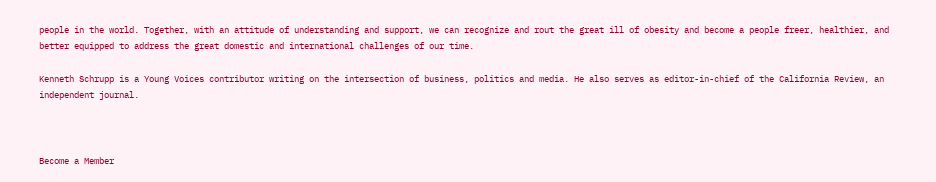people in the world. Together, with an attitude of understanding and support, we can recognize and rout the great ill of obesity and become a people freer, healthier, and better equipped to address the great domestic and international challenges of our time.

Kenneth Schrupp is a Young Voices contributor writing on the intersection of business, politics and media. He also serves as editor-in-chief of the California Review, an independent journal.



Become a Member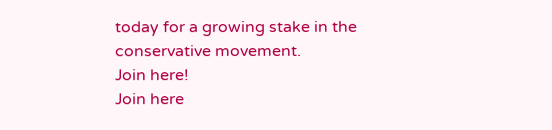today for a growing stake in the conservative movement.
Join here!
Join here